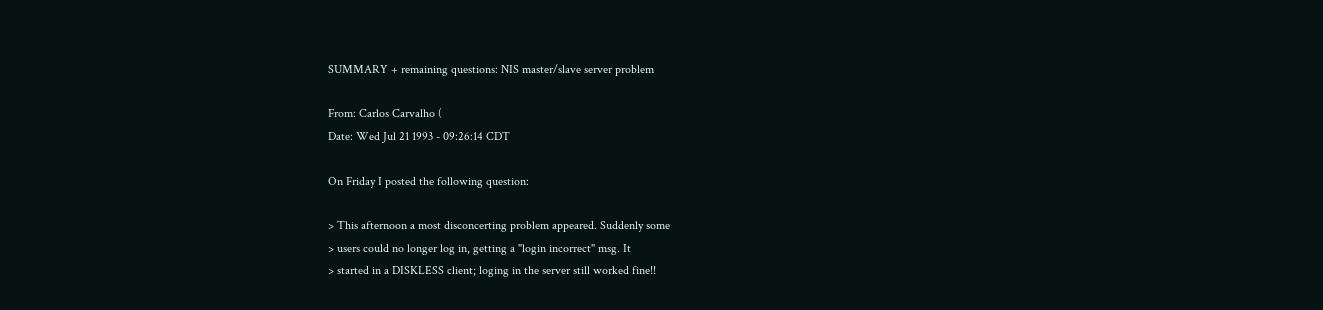SUMMARY + remaining questions: NIS master/slave server problem

From: Carlos Carvalho (
Date: Wed Jul 21 1993 - 09:26:14 CDT

On Friday I posted the following question:

> This afternoon a most disconcerting problem appeared. Suddenly some
> users could no longer log in, getting a "login incorrect" msg. It
> started in a DISKLESS client; loging in the server still worked fine!!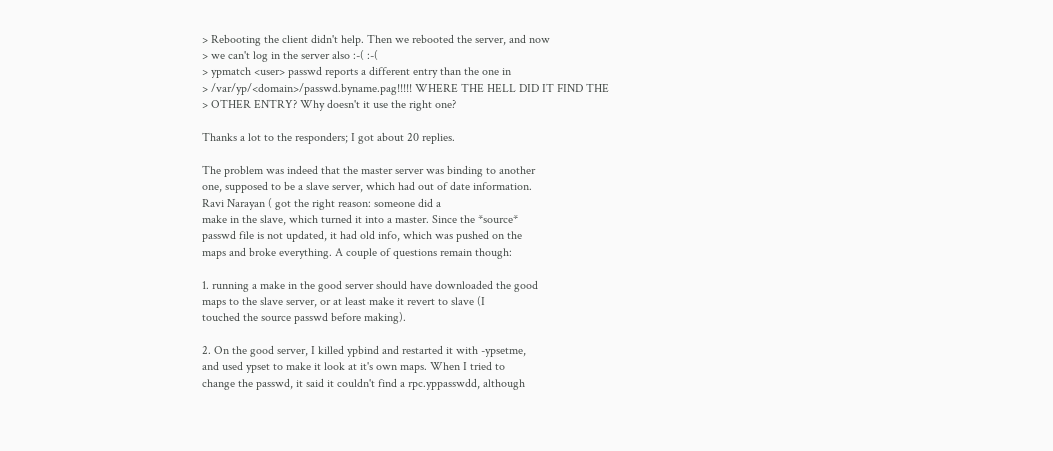> Rebooting the client didn't help. Then we rebooted the server, and now
> we can't log in the server also :-( :-(
> ypmatch <user> passwd reports a different entry than the one in
> /var/yp/<domain>/passwd.byname.pag!!!!! WHERE THE HELL DID IT FIND THE
> OTHER ENTRY? Why doesn't it use the right one?

Thanks a lot to the responders; I got about 20 replies.

The problem was indeed that the master server was binding to another
one, supposed to be a slave server, which had out of date information.
Ravi Narayan ( got the right reason: someone did a
make in the slave, which turned it into a master. Since the *source*
passwd file is not updated, it had old info, which was pushed on the
maps and broke everything. A couple of questions remain though:

1. running a make in the good server should have downloaded the good
maps to the slave server, or at least make it revert to slave (I
touched the source passwd before making).

2. On the good server, I killed ypbind and restarted it with -ypsetme,
and used ypset to make it look at it's own maps. When I tried to
change the passwd, it said it couldn't find a rpc.yppasswdd, although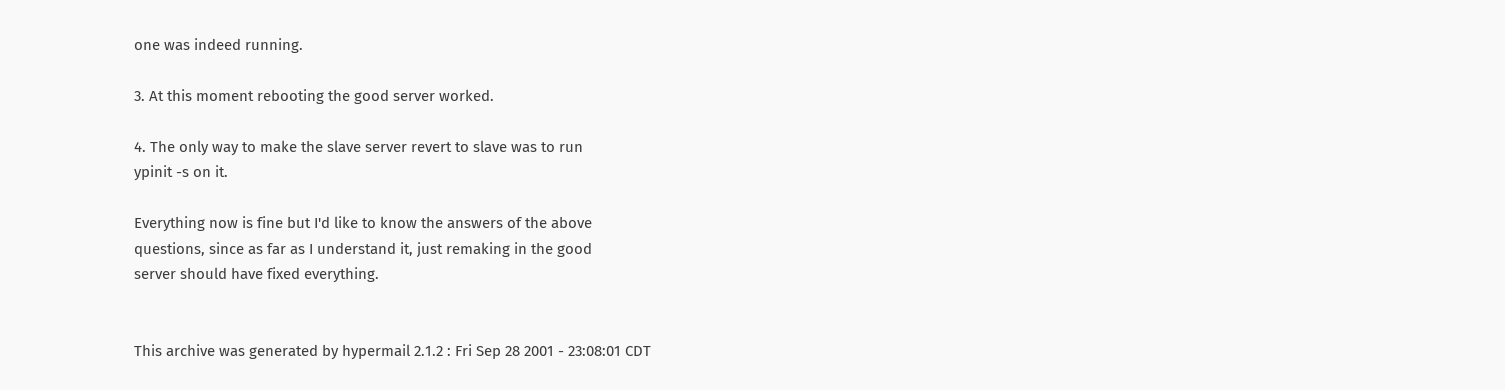one was indeed running.

3. At this moment rebooting the good server worked.

4. The only way to make the slave server revert to slave was to run
ypinit -s on it.

Everything now is fine but I'd like to know the answers of the above
questions, since as far as I understand it, just remaking in the good
server should have fixed everything.


This archive was generated by hypermail 2.1.2 : Fri Sep 28 2001 - 23:08:01 CDT